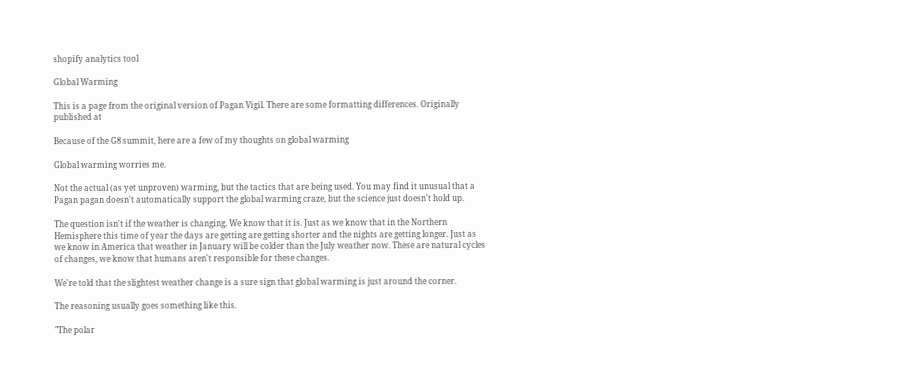shopify analytics tool

Global Warming

This is a page from the original version of Pagan Vigil. There are some formatting differences. Originally published at

Because of the G8 summit, here are a few of my thoughts on global warming

Global warming worries me.

Not the actual (as yet unproven) warming, but the tactics that are being used. You may find it unusual that a Pagan pagan doesn't automatically support the global warming craze, but the science just doesn't hold up.

The question isn't if the weather is changing. We know that it is. Just as we know that in the Northern Hemisphere this time of year the days are getting are getting shorter and the nights are getting longer. Just as we know in America that weather in January will be colder than the July weather now. These are natural cycles of changes, we know that humans aren't responsible for these changes.

We're told that the slightest weather change is a sure sign that global warming is just around the corner.

The reasoning usually goes something like this.

"The polar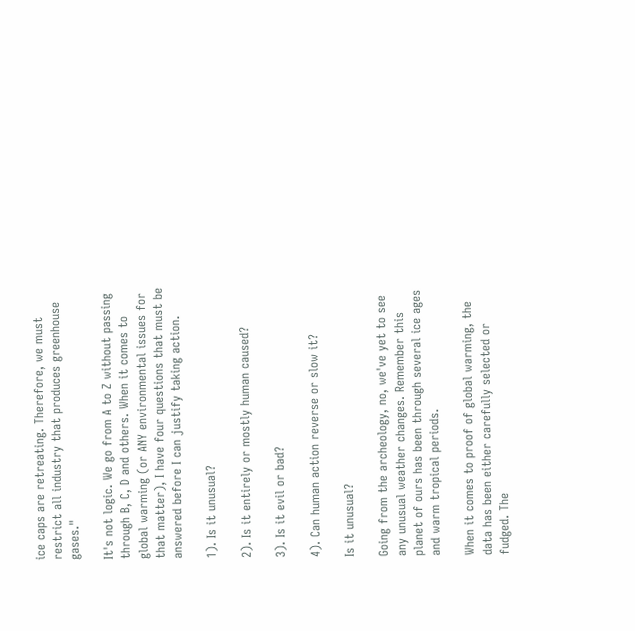ice caps are retreating. Therefore, we must restrict all industry that produces greenhouse gases."

It's not logic. We go from A to Z without passing through B, C, D and others. When it comes to global warming (or ANY environmental issues for that matter), I have four questions that must be answered before I can justify taking action.

1). Is it unusual?

2). Is it entirely or mostly human caused?

3). Is it evil or bad?

4). Can human action reverse or slow it?

Is it unusual?

Going from the archeology, no, we've yet to see any unusual weather changes. Remember this planet of ours has been through several ice ages and warm tropical periods.

When it comes to proof of global warming, the data has been either carefully selected or fudged. The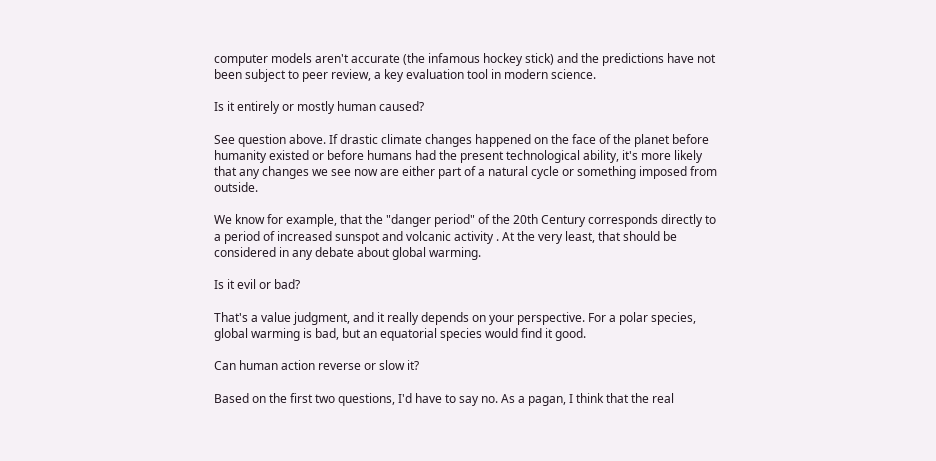computer models aren't accurate (the infamous hockey stick) and the predictions have not been subject to peer review, a key evaluation tool in modern science.

Is it entirely or mostly human caused?

See question above. If drastic climate changes happened on the face of the planet before humanity existed or before humans had the present technological ability, it's more likely that any changes we see now are either part of a natural cycle or something imposed from outside.

We know for example, that the "danger period" of the 20th Century corresponds directly to a period of increased sunspot and volcanic activity . At the very least, that should be considered in any debate about global warming.

Is it evil or bad?

That's a value judgment, and it really depends on your perspective. For a polar species, global warming is bad, but an equatorial species would find it good.

Can human action reverse or slow it?

Based on the first two questions, I'd have to say no. As a pagan, I think that the real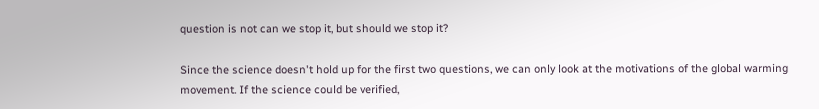question is not can we stop it, but should we stop it?

Since the science doesn't hold up for the first two questions, we can only look at the motivations of the global warming movement. If the science could be verified,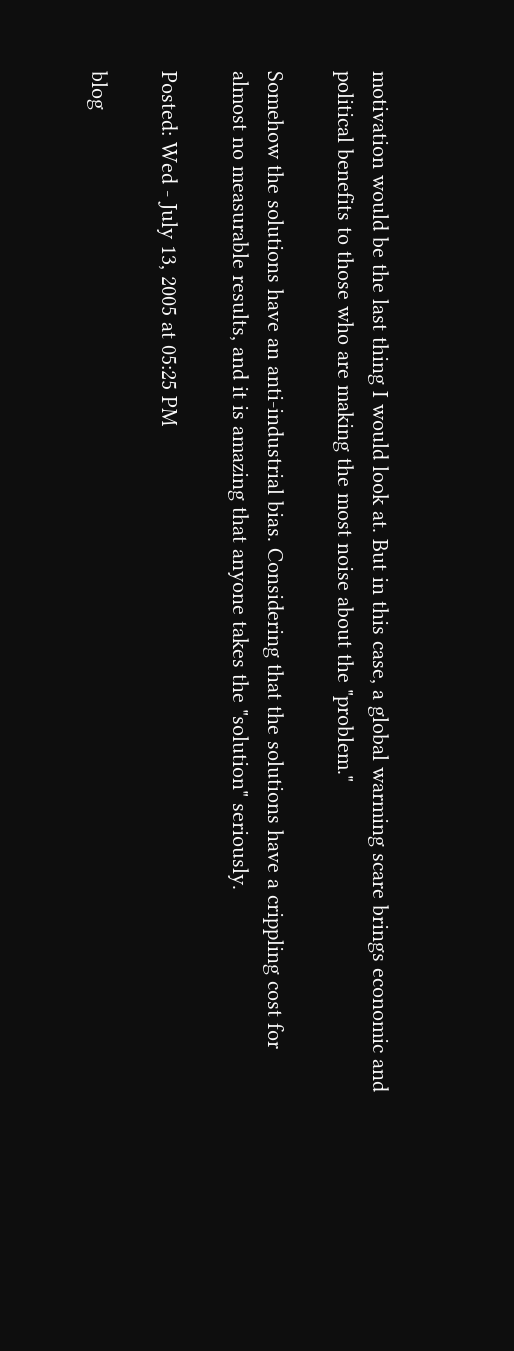motivation would be the last thing I would look at. But in this case, a global warming scare brings economic and political benefits to those who are making the most noise about the "problem."

Somehow the solutions have an anti-industrial bias. Considering that the solutions have a crippling cost for almost no measurable results, and it is amazing that anyone takes the "solution" seriously.

Posted: Wed - July 13, 2005 at 05:25 PM

blog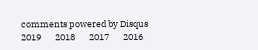comments powered by Disqus
2019       2018       2017       2016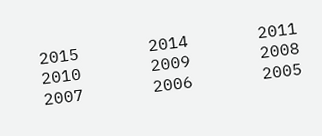2015       2014       2011       2010       2009       2008       2007       2006       2005